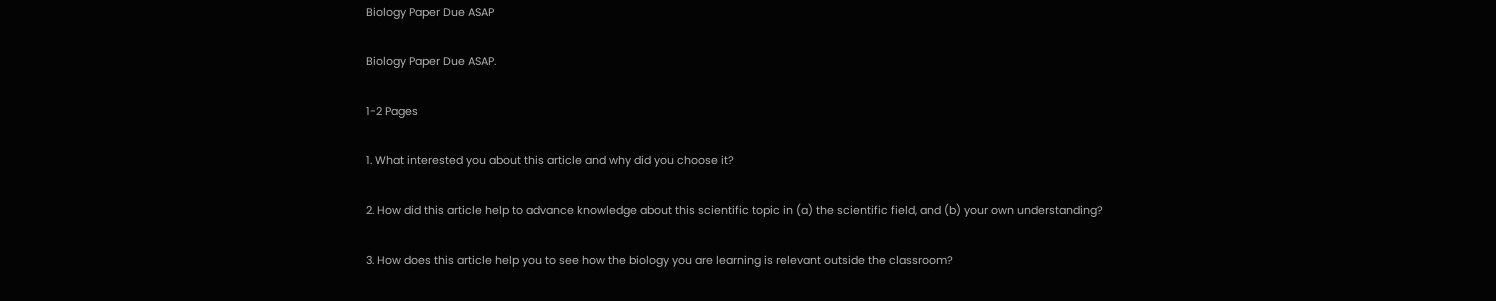Biology Paper Due ASAP

Biology Paper Due ASAP.

1-2 Pages

1. What interested you about this article and why did you choose it?

2. How did this article help to advance knowledge about this scientific topic in (a) the scientific field, and (b) your own understanding?

3. How does this article help you to see how the biology you are learning is relevant outside the classroom?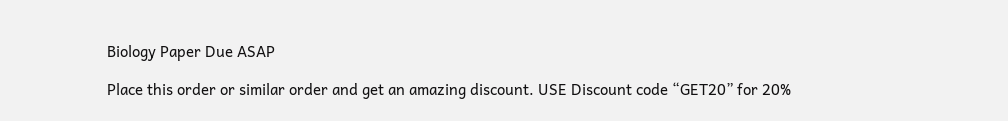Biology Paper Due ASAP

Place this order or similar order and get an amazing discount. USE Discount code “GET20” for 20%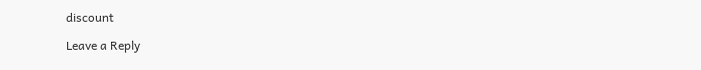discount

Leave a Reply